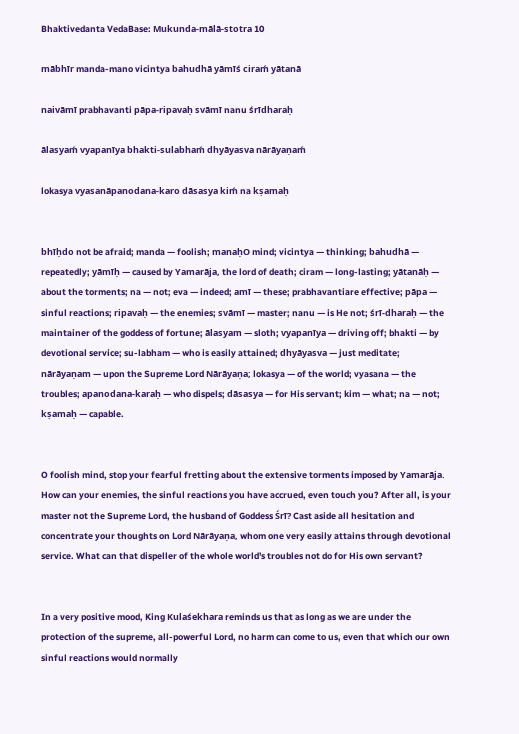Bhaktivedanta VedaBase: Mukunda-mālā-stotra 10

mābhīr manda-mano vicintya bahudhā yāmīś ciraḿ yātanā

naivāmī prabhavanti pāpa-ripavaḥ svāmī nanu śrīdharaḥ

ālasyaḿ vyapanīya bhakti-sulabhaḿ dhyāyasva nārāyaṇaḿ

lokasya vyasanāpanodana-karo dāsasya kiḿ na kṣamaḥ


bhīḥdo not be afraid; manda — foolish; manaḥO mind; vicintya — thinking; bahudhā — repeatedly; yāmīḥ — caused by Yamarāja, the lord of death; ciram — long-lasting; yātanāḥ — about the torments; na — not; eva — indeed; amī — these; prabhavantiare effective; pāpa — sinful reactions; ripavaḥ — the enemies; svāmī — master; nanu — is He not; śrī-dharaḥ — the maintainer of the goddess of fortune; ālasyam — sloth; vyapanīya — driving off; bhakti — by devotional service; su-labham — who is easily attained; dhyāyasva — just meditate; nārāyaṇam — upon the Supreme Lord Nārāyaṇa; lokasya — of the world; vyasana — the troubles; apanodana-karaḥ — who dispels; dāsasya — for His servant; kim — what; na — not; kṣamaḥ — capable.


O foolish mind, stop your fearful fretting about the extensive torments imposed by Yamarāja. How can your enemies, the sinful reactions you have accrued, even touch you? After all, is your master not the Supreme Lord, the husband of Goddess Śrī? Cast aside all hesitation and concentrate your thoughts on Lord Nārāyaṇa, whom one very easily attains through devotional service. What can that dispeller of the whole world's troubles not do for His own servant?


In a very positive mood, King Kulaśekhara reminds us that as long as we are under the protection of the supreme, all-powerful Lord, no harm can come to us, even that which our own sinful reactions would normally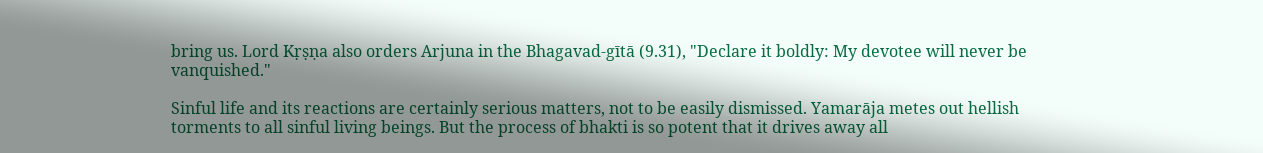bring us. Lord Kṛṣṇa also orders Arjuna in the Bhagavad-gītā (9.31), "Declare it boldly: My devotee will never be vanquished."

Sinful life and its reactions are certainly serious matters, not to be easily dismissed. Yamarāja metes out hellish torments to all sinful living beings. But the process of bhakti is so potent that it drives away all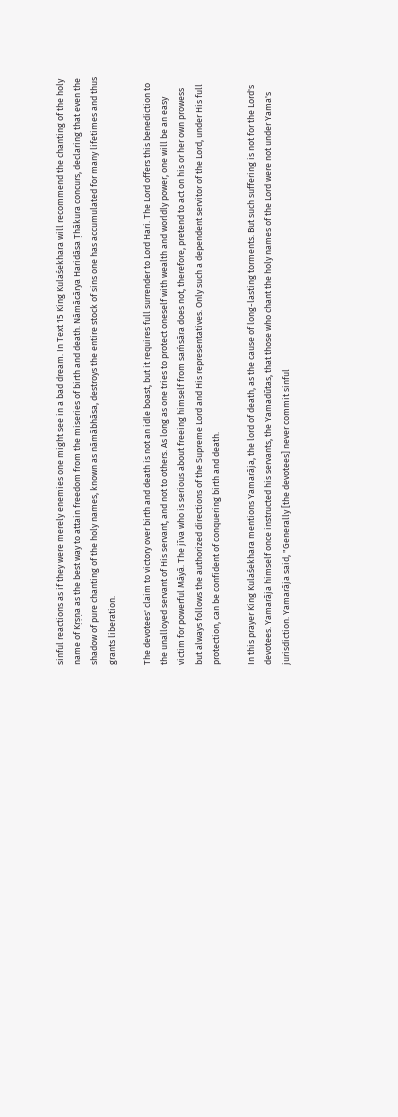sinful reactions as if they were merely enemies one might see in a bad dream. In Text 15 King Kulaśekhara will recommend the chanting of the holy name of Kṛṣṇa as the best way to attain freedom from the miseries of birth and death. Nāmācārya Haridāsa Ṭhākura concurs, declaring that even the shadow of pure chanting of the holy names, known as nāmābhāsa, destroys the entire stock of sins one has accumulated for many lifetimes and thus grants liberation.

The devotees' claim to victory over birth and death is not an idle boast, but it requires full surrender to Lord Hari. The Lord offers this benediction to the unalloyed servant of His servant, and not to others. As long as one tries to protect oneself with wealth and worldly power, one will be an easy victim for powerful Māyā. The jīva who is serious about freeing himself from saḿsāra does not, therefore, pretend to act on his or her own prowess but always follows the authorized directions of the Supreme Lord and His representatives. Only such a dependent servitor of the Lord, under His full protection, can be confident of conquering birth and death.

In this prayer King Kulaśekhara mentions Yamarāja, the lord of death, as the cause of long-lasting torments. But such suffering is not for the Lord's devotees. Yamarāja himself once instructed his servants, the Yamadūtas, that those who chant the holy names of the Lord were not under Yama's jurisdiction. Yamarāja said, "Generally [the devotees] never commit sinful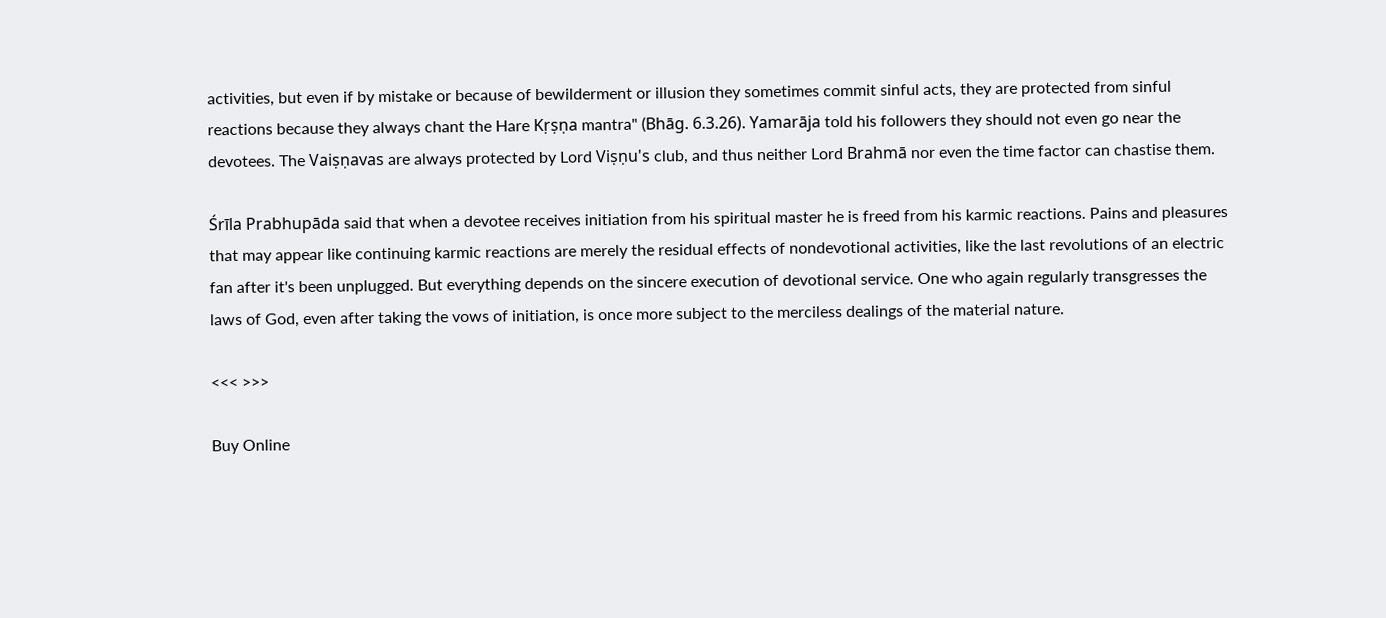activities, but even if by mistake or because of bewilderment or illusion they sometimes commit sinful acts, they are protected from sinful reactions because they always chant the Hare Kṛṣṇa mantra" (Bhāg. 6.3.26). Yamarāja told his followers they should not even go near the devotees. The Vaiṣṇavas are always protected by Lord Viṣṇu's club, and thus neither Lord Brahmā nor even the time factor can chastise them.

Śrīla Prabhupāda said that when a devotee receives initiation from his spiritual master he is freed from his karmic reactions. Pains and pleasures that may appear like continuing karmic reactions are merely the residual effects of nondevotional activities, like the last revolutions of an electric fan after it's been unplugged. But everything depends on the sincere execution of devotional service. One who again regularly transgresses the laws of God, even after taking the vows of initiation, is once more subject to the merciless dealings of the material nature.

<<< >>>

Buy Online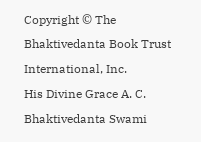Copyright © The Bhaktivedanta Book Trust International, Inc.
His Divine Grace A. C. Bhaktivedanta Swami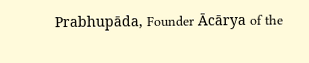Prabhupāda, Founder Ācārya of the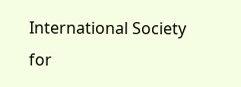International Society for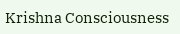Krishna Consciousness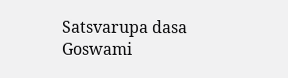Satsvarupa dasa Goswami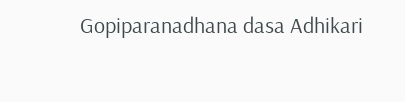Gopiparanadhana dasa Adhikari